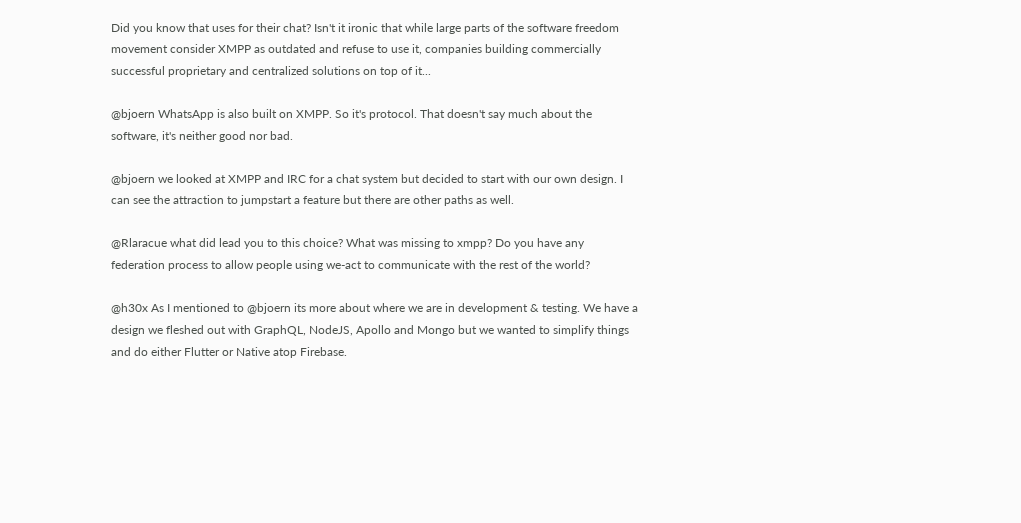Did you know that uses for their chat? Isn't it ironic that while large parts of the software freedom movement consider XMPP as outdated and refuse to use it, companies building commercially successful proprietary and centralized solutions on top of it...

@bjoern WhatsApp is also built on XMPP. So it's protocol. That doesn't say much about the software, it's neither good nor bad.

@bjoern we looked at XMPP and IRC for a chat system but decided to start with our own design. I can see the attraction to jumpstart a feature but there are other paths as well.

@Rlaracue what did lead you to this choice? What was missing to xmpp? Do you have any federation process to allow people using we-act to communicate with the rest of the world?

@h30x As I mentioned to @bjoern its more about where we are in development & testing. We have a design we fleshed out with GraphQL, NodeJS, Apollo and Mongo but we wanted to simplify things and do either Flutter or Native atop Firebase.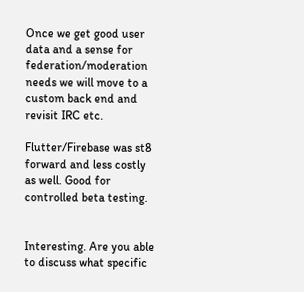Once we get good user data and a sense for federation/moderation needs we will move to a custom back end and revisit IRC etc.

Flutter/Firebase was st8 forward and less costly as well. Good for controlled beta testing.


Interesting. Are you able to discuss what specific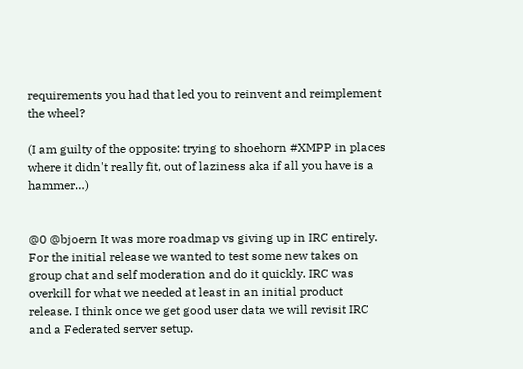requirements you had that led you to reinvent and reimplement the wheel?

(I am guilty of the opposite: trying to shoehorn #XMPP in places where it didn't really fit, out of laziness aka if all you have is a hammer…)


@0 @bjoern It was more roadmap vs giving up in IRC entirely. For the initial release we wanted to test some new takes on group chat and self moderation and do it quickly. IRC was overkill for what we needed at least in an initial product release. I think once we get good user data we will revisit IRC and a Federated server setup.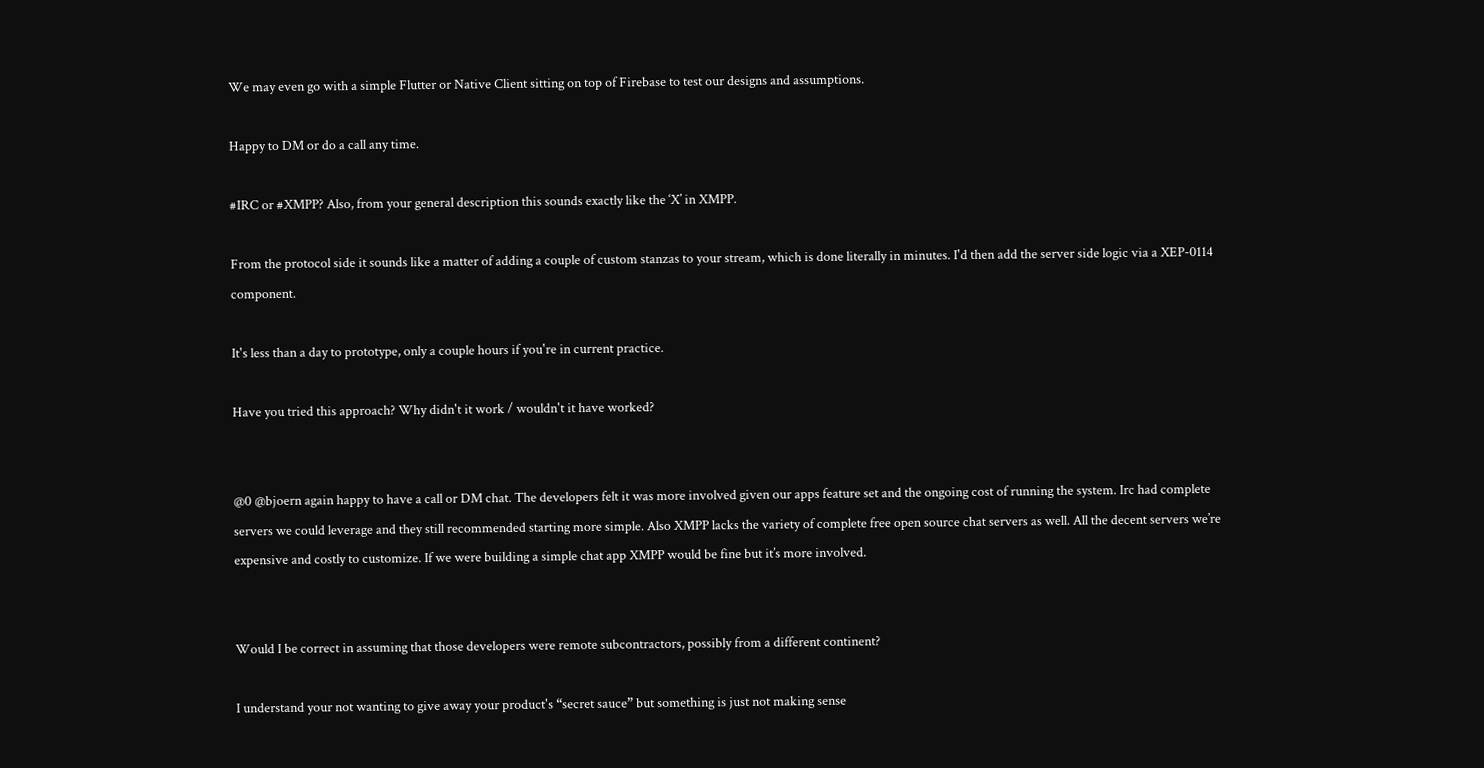We may even go with a simple Flutter or Native Client sitting on top of Firebase to test our designs and assumptions.

Happy to DM or do a call any time.

#IRC or #XMPP? Also, from your general description this sounds exactly like the ‘X’ in XMPP.

From the protocol side it sounds like a matter of adding a couple of custom stanzas to your stream, which is done literally in minutes. I'd then add the server side logic via a XEP-0114 component.

It's less than a day to prototype, only a couple hours if you're in current practice.

Have you tried this approach? Why didn't it work / wouldn't it have worked?


@0 @bjoern again happy to have a call or DM chat. The developers felt it was more involved given our apps feature set and the ongoing cost of running the system. Irc had complete servers we could leverage and they still recommended starting more simple. Also XMPP lacks the variety of complete free open source chat servers as well. All the decent servers we’re expensive and costly to customize. If we were building a simple chat app XMPP would be fine but it’s more involved.


Would I be correct in assuming that those developers were remote subcontractors, possibly from a different continent?

I understand your not wanting to give away your product's “secret sauce” but something is just not making sense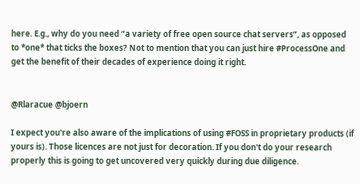here. E.g., why do you need “a variety of free open source chat servers”, as opposed to *one* that ticks the boxes? Not to mention that you can just hire #ProcessOne and get the benefit of their decades of experience doing it right.


@Rlaracue @bjoern

I expect you're also aware of the implications of using #FOSS in proprietary products (if yours is). Those licences are not just for decoration. If you don't do your research properly this is going to get uncovered very quickly during due diligence.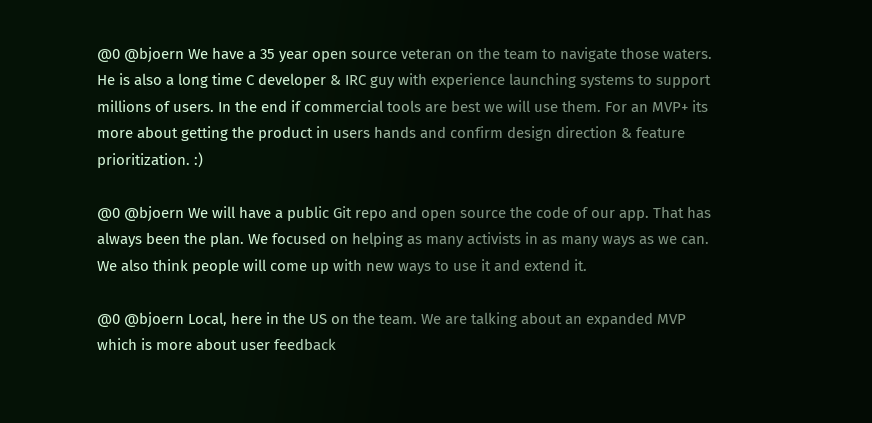@0 @bjoern We have a 35 year open source veteran on the team to navigate those waters. He is also a long time C developer & IRC guy with experience launching systems to support millions of users. In the end if commercial tools are best we will use them. For an MVP+ its more about getting the product in users hands and confirm design direction & feature prioritization. :)

@0 @bjoern We will have a public Git repo and open source the code of our app. That has always been the plan. We focused on helping as many activists in as many ways as we can. We also think people will come up with new ways to use it and extend it.

@0 @bjoern Local, here in the US on the team. We are talking about an expanded MVP which is more about user feedback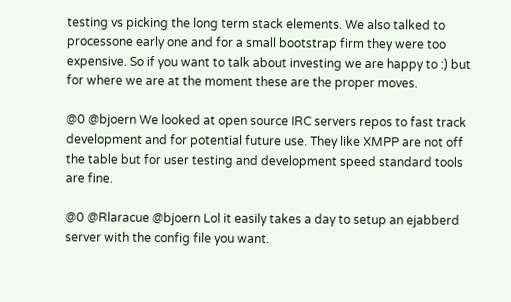testing vs picking the long term stack elements. We also talked to processone early one and for a small bootstrap firm they were too expensive. So if you want to talk about investing we are happy to :) but for where we are at the moment these are the proper moves.

@0 @bjoern We looked at open source IRC servers repos to fast track development and for potential future use. They like XMPP are not off the table but for user testing and development speed standard tools are fine.

@0 @Rlaracue @bjoern Lol it easily takes a day to setup an ejabberd server with the config file you want.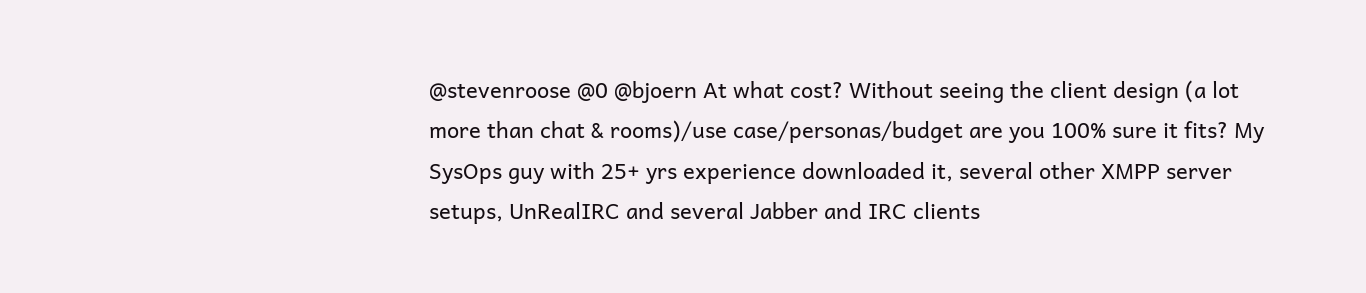@stevenroose @0 @bjoern At what cost? Without seeing the client design (a lot more than chat & rooms)/use case/personas/budget are you 100% sure it fits? My SysOps guy with 25+ yrs experience downloaded it, several other XMPP server setups, UnRealIRC and several Jabber and IRC clients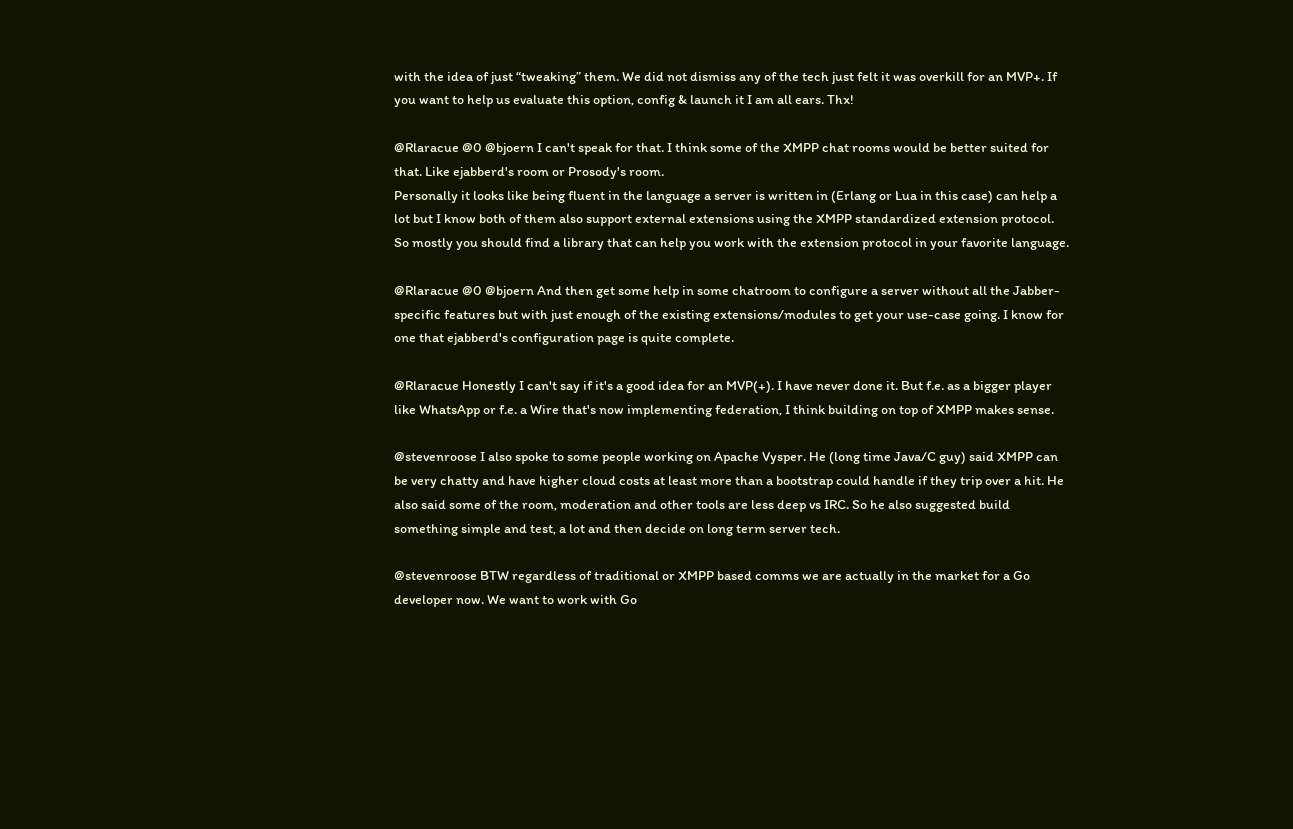with the idea of just “tweaking” them. We did not dismiss any of the tech just felt it was overkill for an MVP+. If you want to help us evaluate this option, config & launch it I am all ears. Thx!

@Rlaracue @0 @bjoern I can't speak for that. I think some of the XMPP chat rooms would be better suited for that. Like ejabberd's room or Prosody's room.
Personally it looks like being fluent in the language a server is written in (Erlang or Lua in this case) can help a lot but I know both of them also support external extensions using the XMPP standardized extension protocol. So mostly you should find a library that can help you work with the extension protocol in your favorite language.

@Rlaracue @0 @bjoern And then get some help in some chatroom to configure a server without all the Jabber-specific features but with just enough of the existing extensions/modules to get your use-case going. I know for one that ejabberd's configuration page is quite complete.

@Rlaracue Honestly I can't say if it's a good idea for an MVP(+). I have never done it. But f.e. as a bigger player like WhatsApp or f.e. a Wire that's now implementing federation, I think building on top of XMPP makes sense.

@stevenroose I also spoke to some people working on Apache Vysper. He (long time Java/C guy) said XMPP can be very chatty and have higher cloud costs at least more than a bootstrap could handle if they trip over a hit. He also said some of the room, moderation and other tools are less deep vs IRC. So he also suggested build something simple and test, a lot and then decide on long term server tech.

@stevenroose BTW regardless of traditional or XMPP based comms we are actually in the market for a Go developer now. We want to work with Go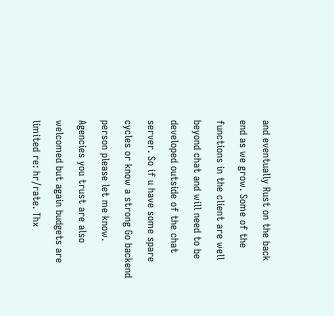and eventually Rust on the back end as we grow. Some of the functions in the client are well beyond chat and will need to be developed outside of the chat server. So if u have some spare cycles or know a strong Go backend person please let me know. Agencies you trust are also welcomed but again budgets are limited re: hr/rate. Thx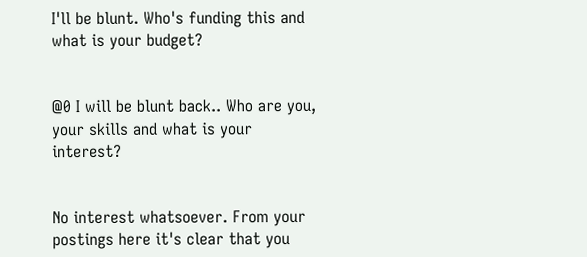I'll be blunt. Who's funding this and what is your budget?


@0 I will be blunt back.. Who are you, your skills and what is your interest?


No interest whatsoever. From your postings here it's clear that you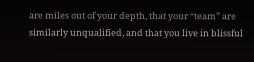are miles out of your depth, that your “team” are similarly unqualified, and that you live in blissful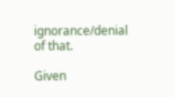ignorance/denial of that.

Given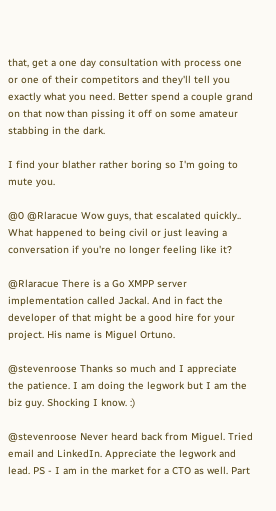that, get a one day consultation with process one or one of their competitors and they'll tell you exactly what you need. Better spend a couple grand on that now than pissing it off on some amateur stabbing in the dark.

I find your blather rather boring so I'm going to mute you.

@0 @Rlaracue Wow guys, that escalated quickly.. What happened to being civil or just leaving a conversation if you're no longer feeling like it?

@Rlaracue There is a Go XMPP server implementation called Jackal. And in fact the developer of that might be a good hire for your project. His name is Miguel Ortuno.

@stevenroose Thanks so much and I appreciate the patience. I am doing the legwork but I am the biz guy. Shocking I know. :)

@stevenroose Never heard back from Miguel. Tried email and LinkedIn. Appreciate the legwork and lead. PS - I am in the market for a CTO as well. Part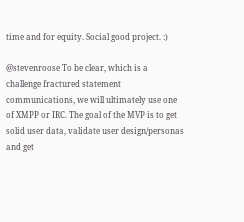time and for equity. Social good project. :)

@stevenroose To be clear, which is a challenge fractured statement communications, we will ultimately use one of XMPP or IRC. The goal of the MVP is to get solid user data, validate user design/personas and get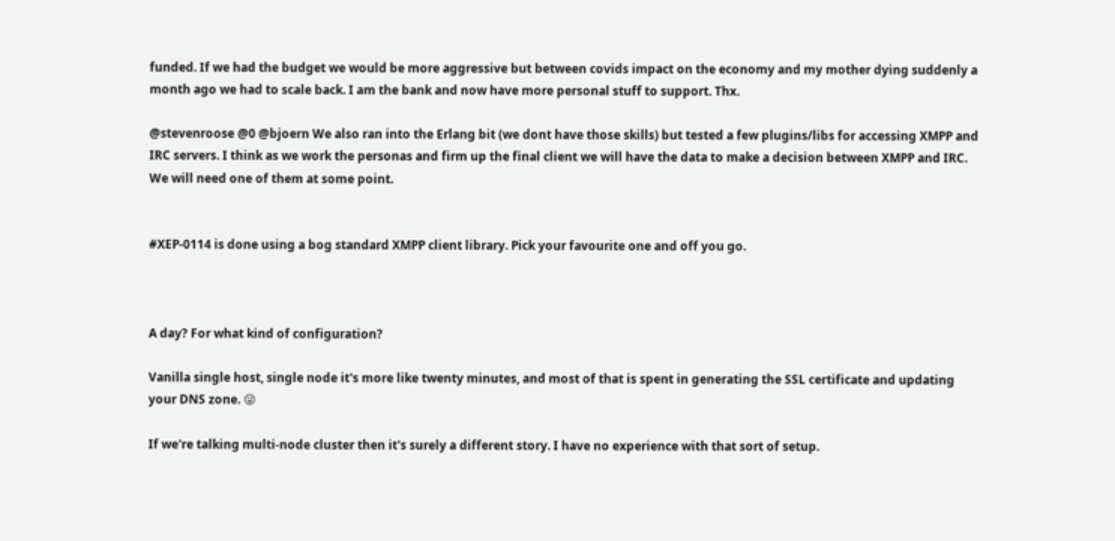funded. If we had the budget we would be more aggressive but between covids impact on the economy and my mother dying suddenly a month ago we had to scale back. I am the bank and now have more personal stuff to support. Thx.

@stevenroose @0 @bjoern We also ran into the Erlang bit (we dont have those skills) but tested a few plugins/libs for accessing XMPP and IRC servers. I think as we work the personas and firm up the final client we will have the data to make a decision between XMPP and IRC. We will need one of them at some point.


#XEP-0114 is done using a bog standard XMPP client library. Pick your favourite one and off you go.



A day? For what kind of configuration?

Vanilla single host, single node it's more like twenty minutes, and most of that is spent in generating the SSL certificate and updating your DNS zone. 😜

If we're talking multi-node cluster then it's surely a different story. I have no experience with that sort of setup.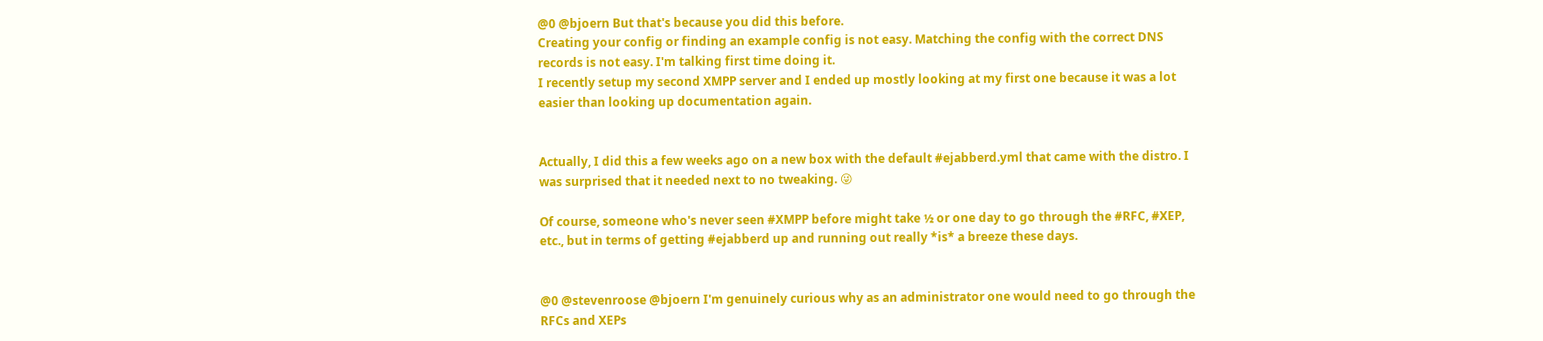@0 @bjoern But that's because you did this before.
Creating your config or finding an example config is not easy. Matching the config with the correct DNS records is not easy. I'm talking first time doing it.
I recently setup my second XMPP server and I ended up mostly looking at my first one because it was a lot easier than looking up documentation again.


Actually, I did this a few weeks ago on a new box with the default #ejabberd.yml that came with the distro. I was surprised that it needed next to no tweaking. 😜

Of course, someone who's never seen #XMPP before might take ½ or one day to go through the #RFC, #XEP, etc., but in terms of getting #ejabberd up and running out really *is* a breeze these days.


@0 @stevenroose @bjoern I'm genuinely curious why as an administrator one would need to go through the RFCs and XEPs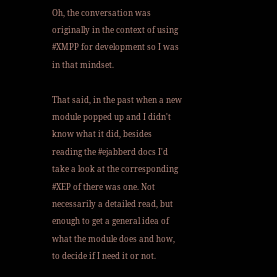Oh, the conversation was originally in the context of using #XMPP for development so I was in that mindset.

That said, in the past when a new module popped up and I didn't know what it did, besides reading the #ejabberd docs I'd take a look at the corresponding #XEP of there was one. Not necessarily a detailed read, but enough to get a general idea of what the module does and how, to decide if I need it or not.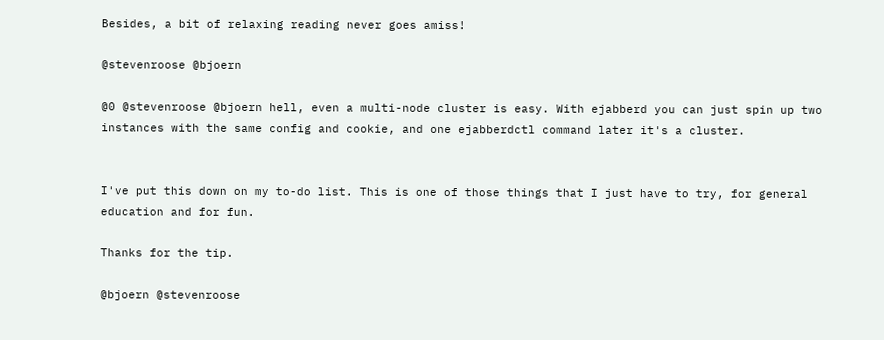Besides, a bit of relaxing reading never goes amiss!

@stevenroose @bjoern

@0 @stevenroose @bjoern hell, even a multi-node cluster is easy. With ejabberd you can just spin up two instances with the same config and cookie, and one ejabberdctl command later it's a cluster.


I've put this down on my to-do list. This is one of those things that I just have to try, for general education and for fun.

Thanks for the tip.

@bjoern @stevenroose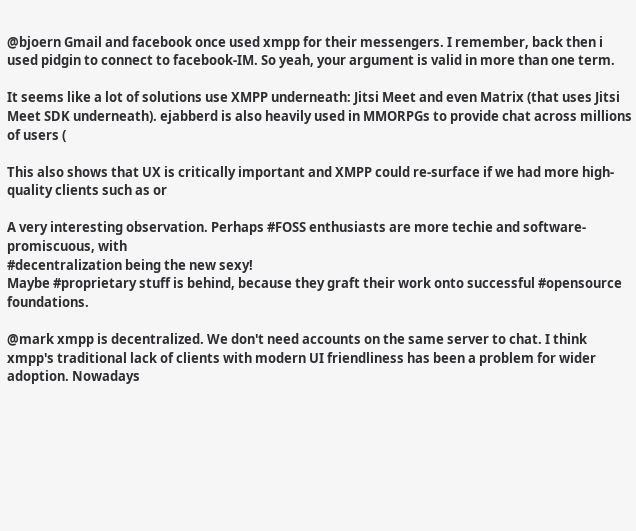@bjoern Gmail and facebook once used xmpp for their messengers. I remember, back then i used pidgin to connect to facebook-IM. So yeah, your argument is valid in more than one term.

It seems like a lot of solutions use XMPP underneath: Jitsi Meet and even Matrix (that uses Jitsi Meet SDK underneath). ejabberd is also heavily used in MMORPGs to provide chat across millions of users (

This also shows that UX is critically important and XMPP could re-surface if we had more high-quality clients such as or

A very interesting observation. Perhaps #FOSS enthusiasts are more techie and software-promiscuous, with
#decentralization being the new sexy!
Maybe #proprietary stuff is behind, because they graft their work onto successful #opensource foundations.

@mark xmpp is decentralized. We don't need accounts on the same server to chat. I think xmpp's traditional lack of clients with modern UI friendliness has been a problem for wider adoption. Nowadays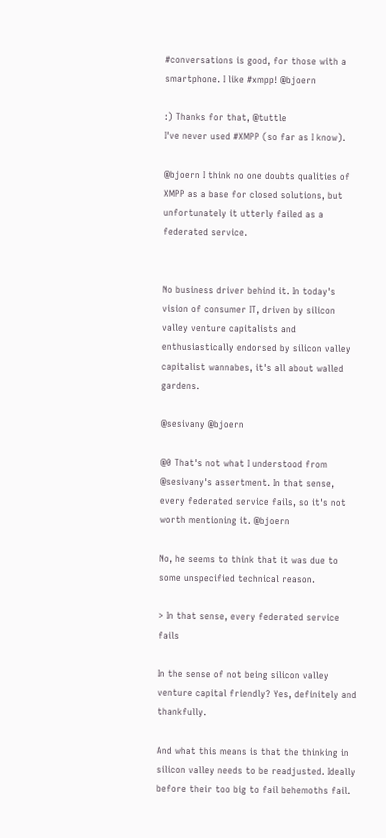#conversations is good, for those with a smartphone. I like #xmpp! @bjoern

:) Thanks for that, @tuttle
I've never used #XMPP (so far as I know).

@bjoern I think no one doubts qualities of XMPP as a base for closed solutions, but unfortunately it utterly failed as a federated service.


No business driver behind it. In today's vision of consumer IT, driven by silicon valley venture capitalists and enthusiastically endorsed by silicon valley capitalist wannabes, it's all about walled gardens.

@sesivany @bjoern

@0 That's not what I understood from @sesivany's assertment. In that sense, every federated service fails, so it's not worth mentioning it. @bjoern

No, he seems to think that it was due to some unspecified technical reason.

> In that sense, every federated service fails

In the sense of not being silicon valley venture capital friendly? Yes, definitely and thankfully.

And what this means is that the thinking in silicon valley needs to be readjusted. Ideally before their too big to fail behemoths fail.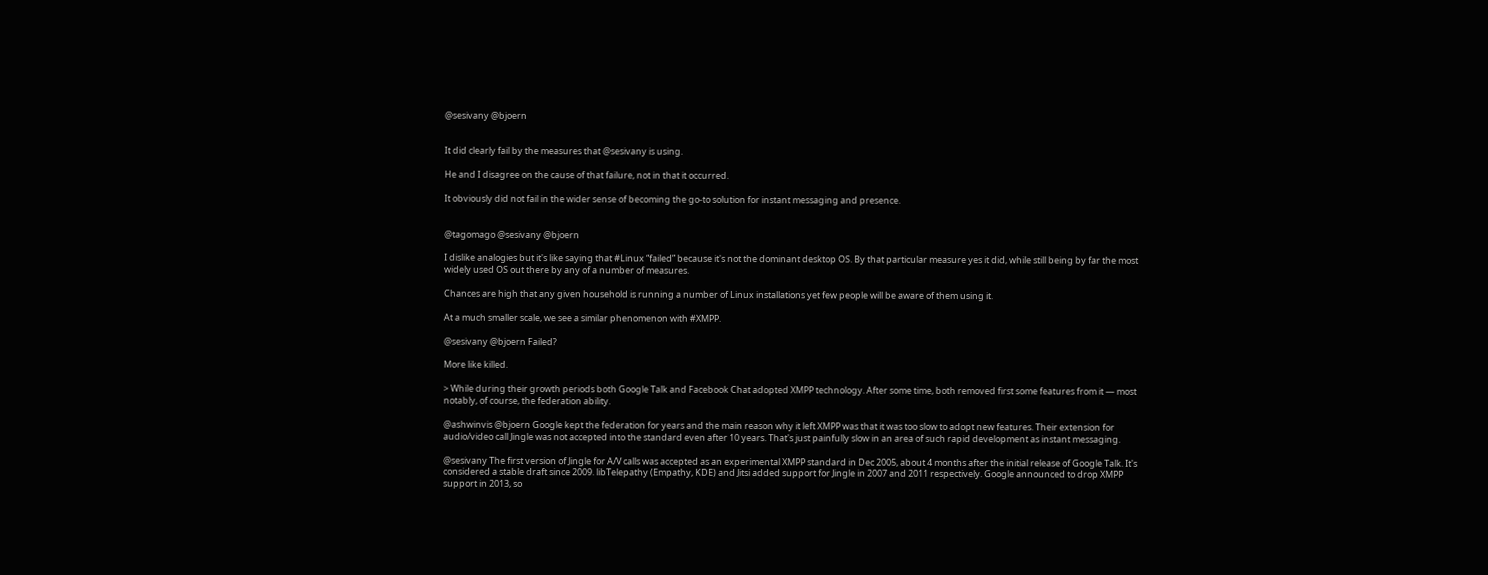@sesivany @bjoern


It did clearly fail by the measures that @sesivany is using.

He and I disagree on the cause of that failure, not in that it occurred.

It obviously did not fail in the wider sense of becoming the go-to solution for instant messaging and presence.


@tagomago @sesivany @bjoern

I dislike analogies but it's like saying that #Linux “failed” because it's not the dominant desktop OS. By that particular measure yes it did, while still being by far the most widely used OS out there by any of a number of measures.

Chances are high that any given household is running a number of Linux installations yet few people will be aware of them using it.

At a much smaller scale, we see a similar phenomenon with #XMPP.

@sesivany @bjoern Failed?

More like killed.

> While during their growth periods both Google Talk and Facebook Chat adopted XMPP technology. After some time, both removed first some features from it — most notably, of course, the federation ability.

@ashwinvis @bjoern Google kept the federation for years and the main reason why it left XMPP was that it was too slow to adopt new features. Their extension for audio/video call Jingle was not accepted into the standard even after 10 years. That's just painfully slow in an area of such rapid development as instant messaging.

@sesivany The first version of Jingle for A/V calls was accepted as an experimental XMPP standard in Dec 2005, about 4 months after the initial release of Google Talk. It's considered a stable draft since 2009. libTelepathy (Empathy, KDE) and Jitsi added support for Jingle in 2007 and 2011 respectively. Google announced to drop XMPP support in 2013, so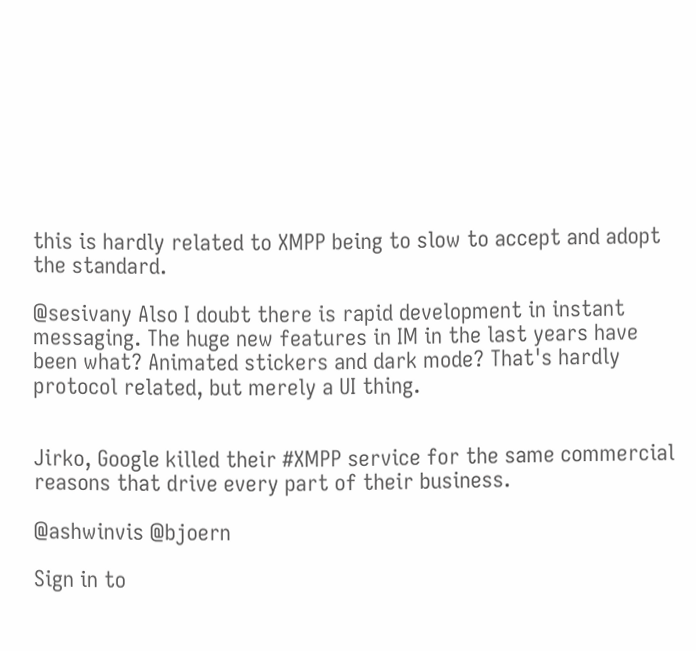this is hardly related to XMPP being to slow to accept and adopt the standard.

@sesivany Also I doubt there is rapid development in instant messaging. The huge new features in IM in the last years have been what? Animated stickers and dark mode? That's hardly protocol related, but merely a UI thing.


Jirko, Google killed their #XMPP service for the same commercial reasons that drive every part of their business.

@ashwinvis @bjoern

Sign in to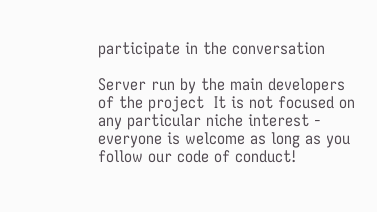participate in the conversation

Server run by the main developers of the project  It is not focused on any particular niche interest - everyone is welcome as long as you follow our code of conduct!